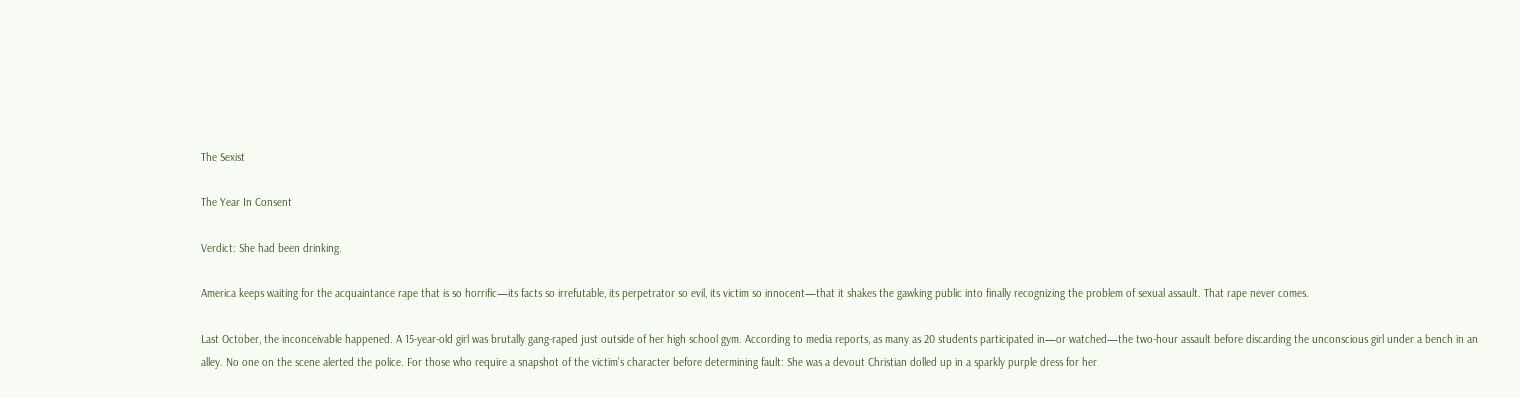The Sexist

The Year In Consent

Verdict: She had been drinking.

America keeps waiting for the acquaintance rape that is so horrific—its facts so irrefutable, its perpetrator so evil, its victim so innocent—that it shakes the gawking public into finally recognizing the problem of sexual assault. That rape never comes.

Last October, the inconceivable happened. A 15-year-old girl was brutally gang-raped just outside of her high school gym. According to media reports, as many as 20 students participated in—or watched—the two-hour assault before discarding the unconscious girl under a bench in an alley. No one on the scene alerted the police. For those who require a snapshot of the victim’s character before determining fault: She was a devout Christian dolled up in a sparkly purple dress for her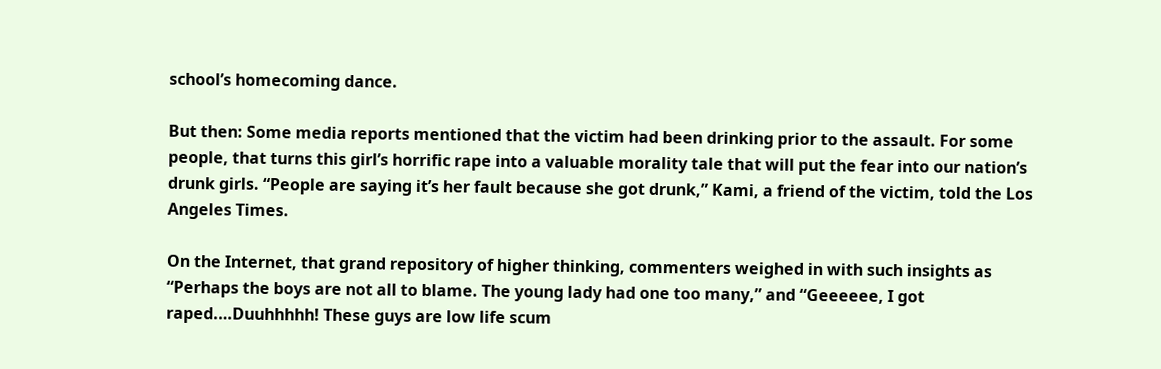school’s homecoming dance.

But then: Some media reports mentioned that the victim had been drinking prior to the assault. For some people, that turns this girl’s horrific rape into a valuable morality tale that will put the fear into our nation’s drunk girls. “People are saying it’s her fault because she got drunk,” Kami, a friend of the victim, told the Los Angeles Times.

On the Internet, that grand repository of higher thinking, commenters weighed in with such insights as “Perhaps the boys are not all to blame. The young lady had one too many,” and “Geeeeee, I got raped.…Duuhhhhh! These guys are low life scum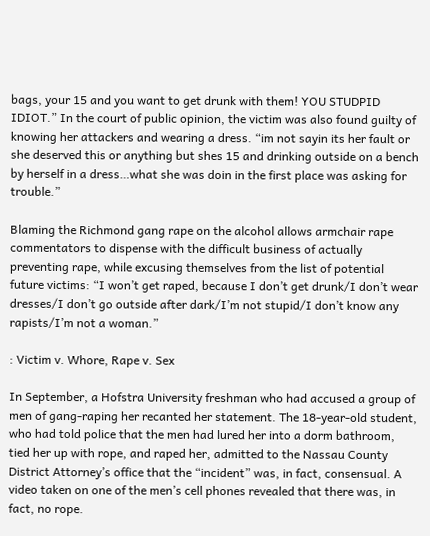bags, your 15 and you want to get drunk with them! YOU STUDPID IDIOT.” In the court of public opinion, the victim was also found guilty of knowing her attackers and wearing a dress. “im not sayin its her fault or she deserved this or anything but shes 15 and drinking outside on a bench by herself in a dress…what she was doin in the first place was asking for trouble.”

Blaming the Richmond gang rape on the alcohol allows armchair rape commentators to dispense with the difficult business of actually preventing rape, while excusing themselves from the list of potential future victims: “I won’t get raped, because I don’t get drunk/I don’t wear dresses/I don’t go outside after dark/I’m not stupid/I don’t know any rapists/I’m not a woman.”

: Victim v. Whore, Rape v. Sex

In September, a Hofstra University freshman who had accused a group of men of gang-raping her recanted her statement. The 18-year-old student, who had told police that the men had lured her into a dorm bathroom, tied her up with rope, and raped her, admitted to the Nassau County District Attorney’s office that the “incident” was, in fact, consensual. A video taken on one of the men’s cell phones revealed that there was, in fact, no rope.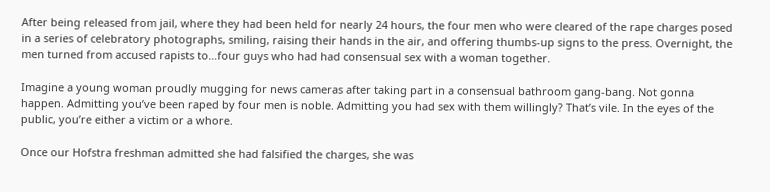After being released from jail, where they had been held for nearly 24 hours, the four men who were cleared of the rape charges posed in a series of celebratory photographs, smiling, raising their hands in the air, and offering thumbs-up signs to the press. Overnight, the men turned from accused rapists to…four guys who had had consensual sex with a woman together.

Imagine a young woman proudly mugging for news cameras after taking part in a consensual bathroom gang-bang. Not gonna happen. Admitting you’ve been raped by four men is noble. Admitting you had sex with them willingly? That’s vile. In the eyes of the public, you’re either a victim or a whore.

Once our Hofstra freshman admitted she had falsified the charges, she was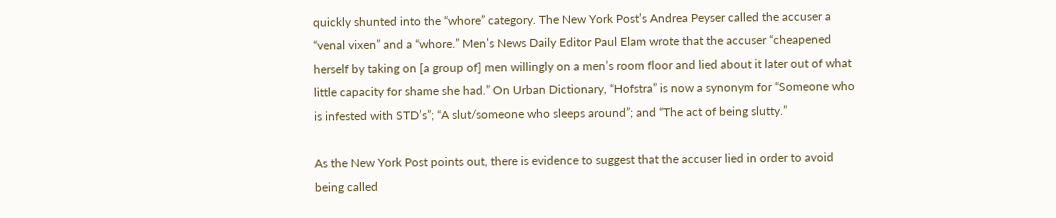quickly shunted into the “whore” category. The New York Post’s Andrea Peyser called the accuser a “venal vixen” and a “whore.” Men’s News Daily Editor Paul Elam wrote that the accuser “cheapened herself by taking on [a group of] men willingly on a men’s room floor and lied about it later out of what little capacity for shame she had.” On Urban Dictionary, “Hofstra” is now a synonym for “Someone who is infested with STD’s”; “A slut/someone who sleeps around”; and “The act of being slutty.”

As the New York Post points out, there is evidence to suggest that the accuser lied in order to avoid being called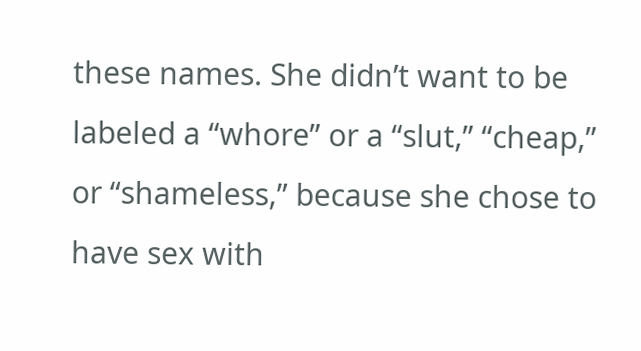these names. She didn’t want to be labeled a “whore” or a “slut,” “cheap,” or “shameless,” because she chose to have sex with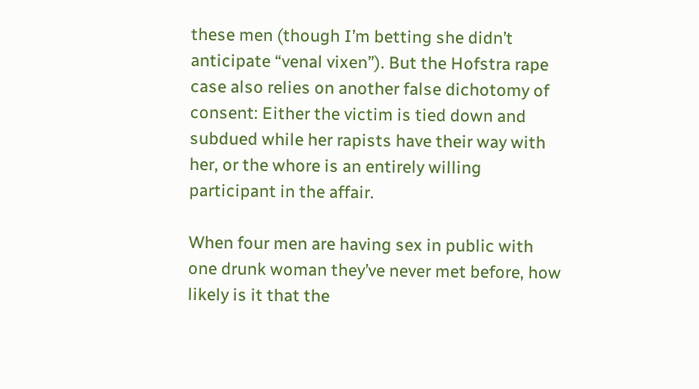these men (though I’m betting she didn’t anticipate “venal vixen”). But the Hofstra rape case also relies on another false dichotomy of consent: Either the victim is tied down and subdued while her rapists have their way with her, or the whore is an entirely willing participant in the affair.

When four men are having sex in public with one drunk woman they’ve never met before, how likely is it that the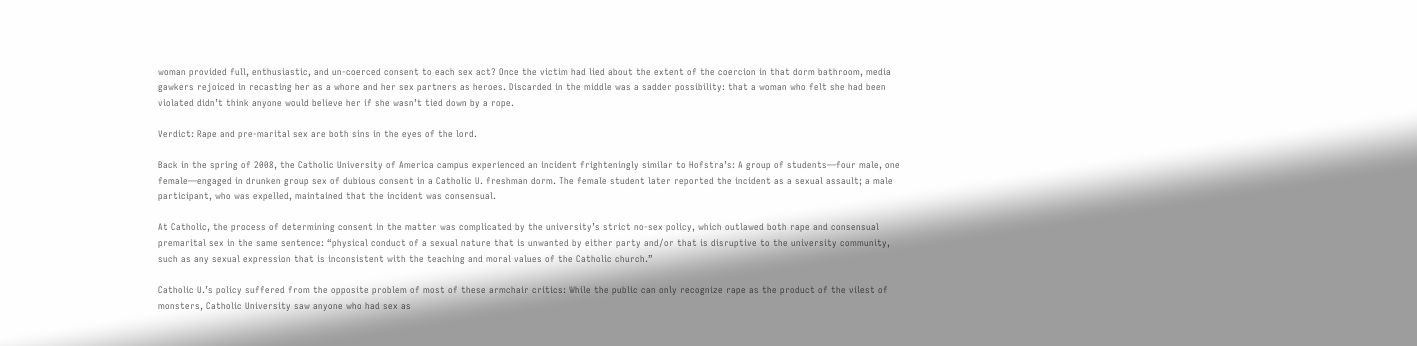woman provided full, enthusiastic, and un-coerced consent to each sex act? Once the victim had lied about the extent of the coercion in that dorm bathroom, media gawkers rejoiced in recasting her as a whore and her sex partners as heroes. Discarded in the middle was a sadder possibility: that a woman who felt she had been violated didn’t think anyone would believe her if she wasn’t tied down by a rope.

Verdict: Rape and pre-marital sex are both sins in the eyes of the lord.

Back in the spring of 2008, the Catholic University of America campus experienced an incident frighteningly similar to Hofstra’s: A group of students—four male, one female—engaged in drunken group sex of dubious consent in a Catholic U. freshman dorm. The female student later reported the incident as a sexual assault; a male participant, who was expelled, maintained that the incident was consensual.

At Catholic, the process of determining consent in the matter was complicated by the university’s strict no-sex policy, which outlawed both rape and consensual premarital sex in the same sentence: “physical conduct of a sexual nature that is unwanted by either party and/or that is disruptive to the university community, such as any sexual expression that is inconsistent with the teaching and moral values of the Catholic church.”

Catholic U.’s policy suffered from the opposite problem of most of these armchair critics: While the public can only recognize rape as the product of the vilest of monsters, Catholic University saw anyone who had sex as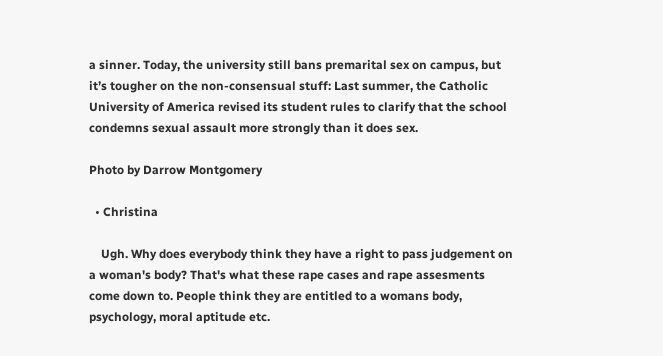a sinner. Today, the university still bans premarital sex on campus, but it’s tougher on the non-consensual stuff: Last summer, the Catholic University of America revised its student rules to clarify that the school condemns sexual assault more strongly than it does sex.

Photo by Darrow Montgomery

  • Christina

    Ugh. Why does everybody think they have a right to pass judgement on a woman's body? That's what these rape cases and rape assesments come down to. People think they are entitled to a womans body, psychology, moral aptitude etc.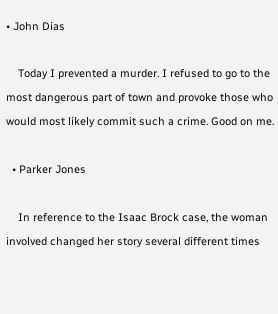• John Dias

    Today I prevented a murder. I refused to go to the most dangerous part of town and provoke those who would most likely commit such a crime. Good on me.

  • Parker Jones

    In reference to the Isaac Brock case, the woman involved changed her story several different times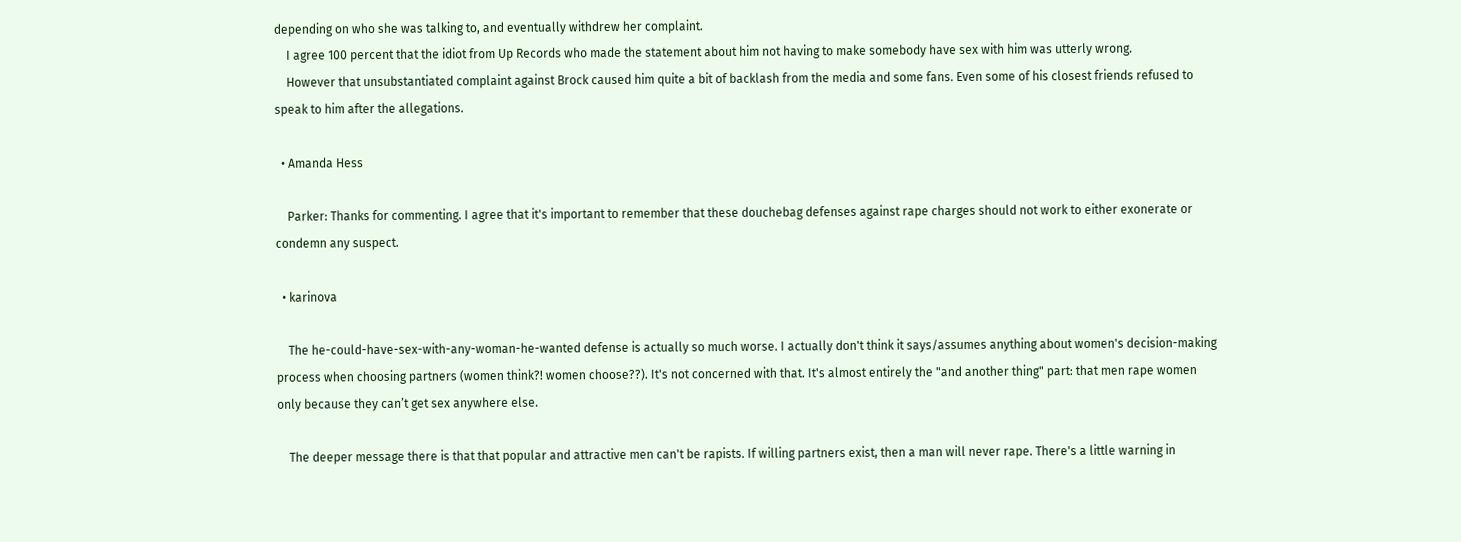depending on who she was talking to, and eventually withdrew her complaint.
    I agree 100 percent that the idiot from Up Records who made the statement about him not having to make somebody have sex with him was utterly wrong.
    However that unsubstantiated complaint against Brock caused him quite a bit of backlash from the media and some fans. Even some of his closest friends refused to speak to him after the allegations.

  • Amanda Hess

    Parker: Thanks for commenting. I agree that it's important to remember that these douchebag defenses against rape charges should not work to either exonerate or condemn any suspect.

  • karinova

    The he-could-have-sex-with-any-woman-he-wanted defense is actually so much worse. I actually don't think it says/assumes anything about women's decision-making process when choosing partners (women think?! women choose??). It's not concerned with that. It's almost entirely the "and another thing" part: that men rape women only because they can’t get sex anywhere else.

    The deeper message there is that that popular and attractive men can't be rapists. If willing partners exist, then a man will never rape. There's a little warning in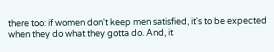there too: if women don't keep men satisfied, it's to be expected when they do what they gotta do. And, it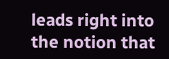leads right into the notion that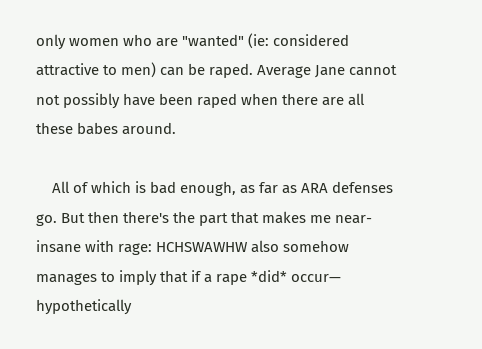only women who are "wanted" (ie: considered attractive to men) can be raped. Average Jane cannot not possibly have been raped when there are all these babes around.

    All of which is bad enough, as far as ARA defenses go. But then there's the part that makes me near-insane with rage: HCHSWAWHW also somehow manages to imply that if a rape *did* occur— hypothetically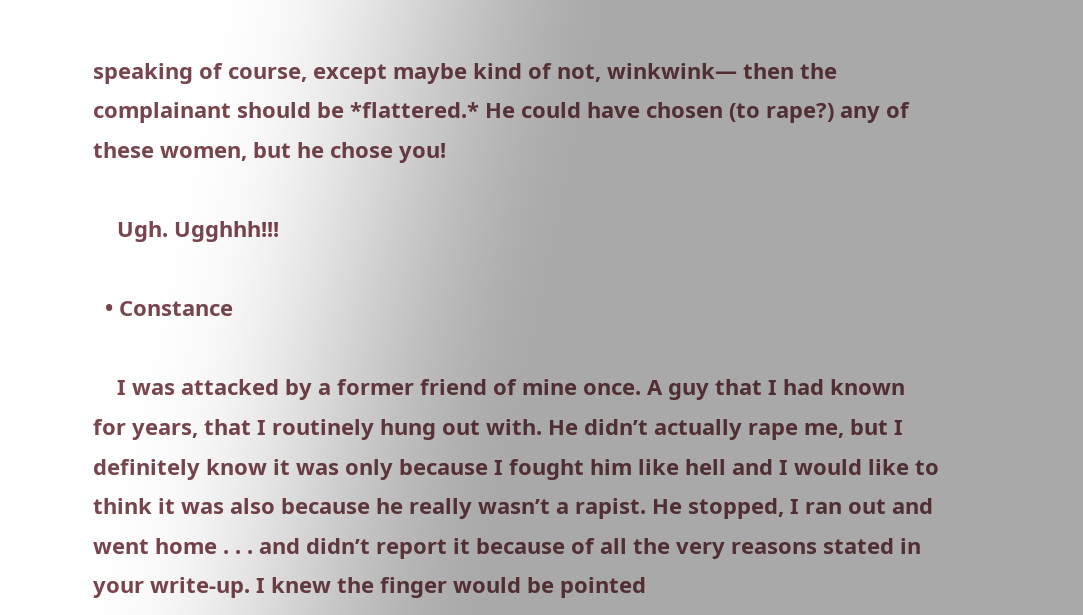speaking of course, except maybe kind of not, winkwink— then the complainant should be *flattered.* He could have chosen (to rape?) any of these women, but he chose you!

    Ugh. Ugghhh!!!

  • Constance

    I was attacked by a former friend of mine once. A guy that I had known for years, that I routinely hung out with. He didn’t actually rape me, but I definitely know it was only because I fought him like hell and I would like to think it was also because he really wasn’t a rapist. He stopped, I ran out and went home . . . and didn’t report it because of all the very reasons stated in your write-up. I knew the finger would be pointed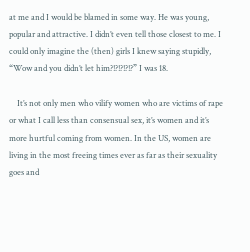at me and I would be blamed in some way. He was young, popular and attractive. I didn’t even tell those closest to me. I could only imagine the (then) girls I knew saying stupidly, “Wow and you didn’t let him?!?!?!?!?” I was 18.

    It’s not only men who vilify women who are victims of rape or what I call less than consensual sex, it’s women and it’s more hurtful coming from women. In the US, women are living in the most freeing times ever as far as their sexuality goes and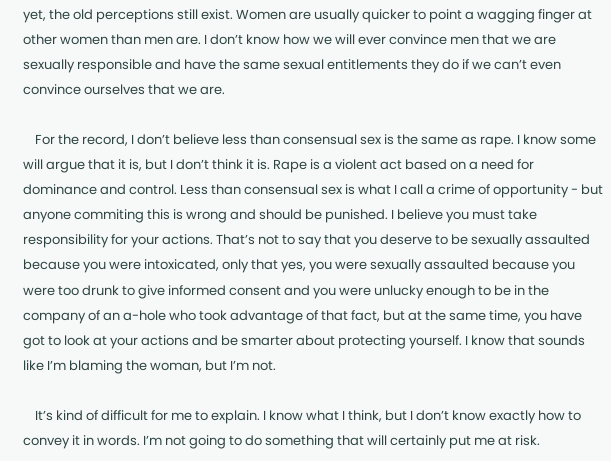yet, the old perceptions still exist. Women are usually quicker to point a wagging finger at other women than men are. I don’t know how we will ever convince men that we are sexually responsible and have the same sexual entitlements they do if we can’t even convince ourselves that we are.

    For the record, I don’t believe less than consensual sex is the same as rape. I know some will argue that it is, but I don’t think it is. Rape is a violent act based on a need for dominance and control. Less than consensual sex is what I call a crime of opportunity - but anyone commiting this is wrong and should be punished. I believe you must take responsibility for your actions. That’s not to say that you deserve to be sexually assaulted because you were intoxicated, only that yes, you were sexually assaulted because you were too drunk to give informed consent and you were unlucky enough to be in the company of an a-hole who took advantage of that fact, but at the same time, you have got to look at your actions and be smarter about protecting yourself. I know that sounds like I’m blaming the woman, but I’m not.

    It’s kind of difficult for me to explain. I know what I think, but I don’t know exactly how to convey it in words. I’m not going to do something that will certainly put me at risk.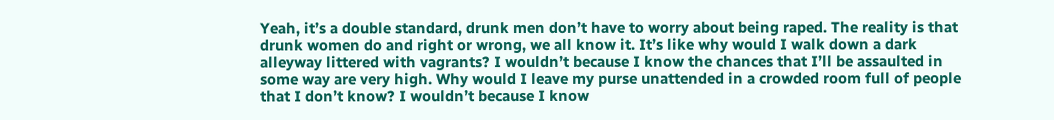Yeah, it’s a double standard, drunk men don’t have to worry about being raped. The reality is that drunk women do and right or wrong, we all know it. It’s like why would I walk down a dark alleyway littered with vagrants? I wouldn’t because I know the chances that I’ll be assaulted in some way are very high. Why would I leave my purse unattended in a crowded room full of people that I don’t know? I wouldn’t because I know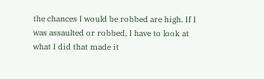the chances I would be robbed are high. If I was assaulted or robbed, I have to look at what I did that made it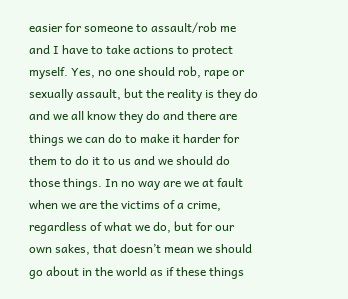easier for someone to assault/rob me and I have to take actions to protect myself. Yes, no one should rob, rape or sexually assault, but the reality is they do and we all know they do and there are things we can do to make it harder for them to do it to us and we should do those things. In no way are we at fault when we are the victims of a crime, regardless of what we do, but for our own sakes, that doesn’t mean we should go about in the world as if these things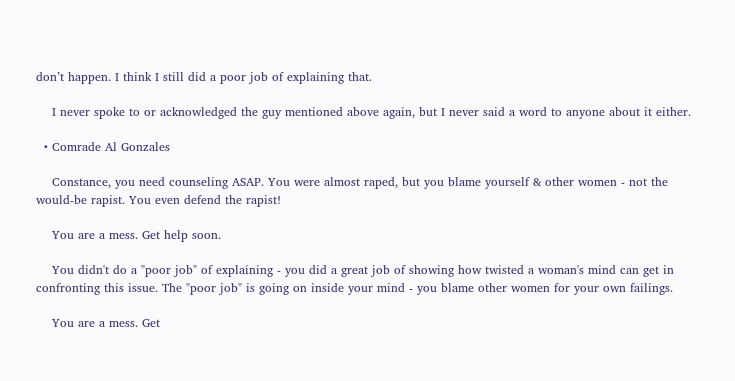don’t happen. I think I still did a poor job of explaining that.

    I never spoke to or acknowledged the guy mentioned above again, but I never said a word to anyone about it either.

  • Comrade Al Gonzales

    Constance, you need counseling ASAP. You were almost raped, but you blame yourself & other women - not the would-be rapist. You even defend the rapist!

    You are a mess. Get help soon.

    You didn't do a "poor job" of explaining - you did a great job of showing how twisted a woman's mind can get in confronting this issue. The "poor job" is going on inside your mind - you blame other women for your own failings.

    You are a mess. Get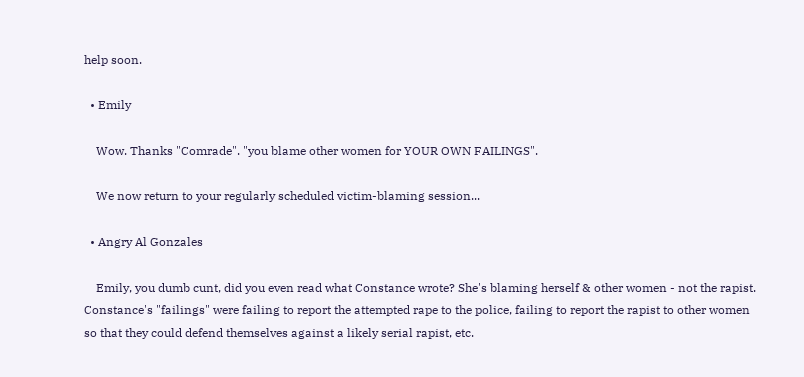help soon.

  • Emily

    Wow. Thanks "Comrade". "you blame other women for YOUR OWN FAILINGS".

    We now return to your regularly scheduled victim-blaming session...

  • Angry Al Gonzales

    Emily, you dumb cunt, did you even read what Constance wrote? She's blaming herself & other women - not the rapist. Constance's "failings" were failing to report the attempted rape to the police, failing to report the rapist to other women so that they could defend themselves against a likely serial rapist, etc.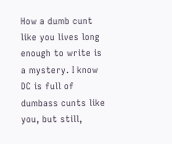How a dumb cunt like you lives long enough to write is a mystery. I know DC is full of dumbass cunts like you, but still,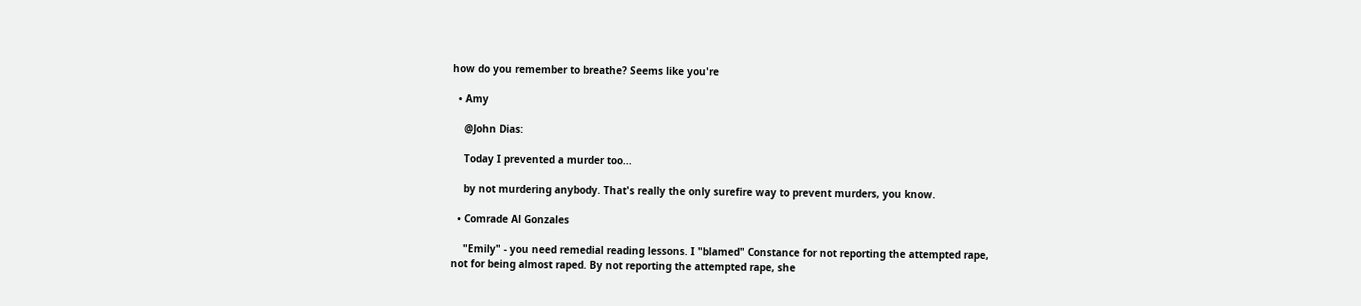how do you remember to breathe? Seems like you're

  • Amy

    @John Dias:

    Today I prevented a murder too...

    by not murdering anybody. That's really the only surefire way to prevent murders, you know.

  • Comrade Al Gonzales

    "Emily" - you need remedial reading lessons. I "blamed" Constance for not reporting the attempted rape, not for being almost raped. By not reporting the attempted rape, she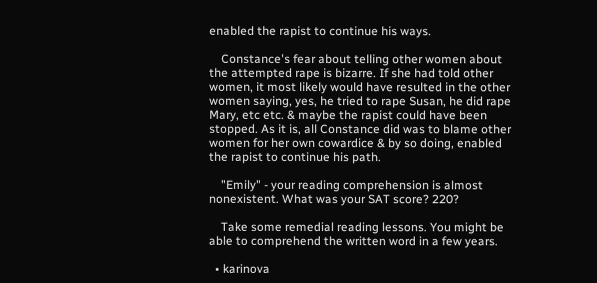enabled the rapist to continue his ways.

    Constance's fear about telling other women about the attempted rape is bizarre. If she had told other women, it most likely would have resulted in the other women saying, yes, he tried to rape Susan, he did rape Mary, etc etc. & maybe the rapist could have been stopped. As it is, all Constance did was to blame other women for her own cowardice & by so doing, enabled the rapist to continue his path.

    "Emily" - your reading comprehension is almost nonexistent. What was your SAT score? 220?

    Take some remedial reading lessons. You might be able to comprehend the written word in a few years.

  • karinova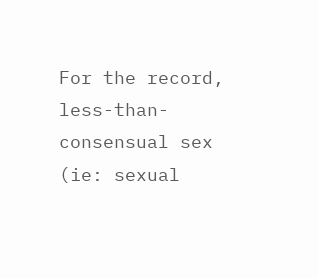For the record, less-than-consensual sex (ie: sexual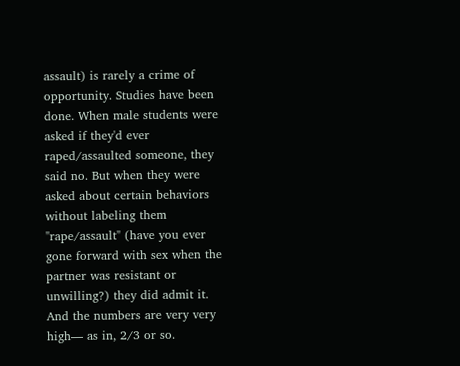assault) is rarely a crime of opportunity. Studies have been done. When male students were asked if they'd ever raped/assaulted someone, they said no. But when they were asked about certain behaviors without labeling them "rape/assault" (have you ever gone forward with sex when the partner was resistant or unwilling?) they did admit it. And the numbers are very very high— as in, 2/3 or so.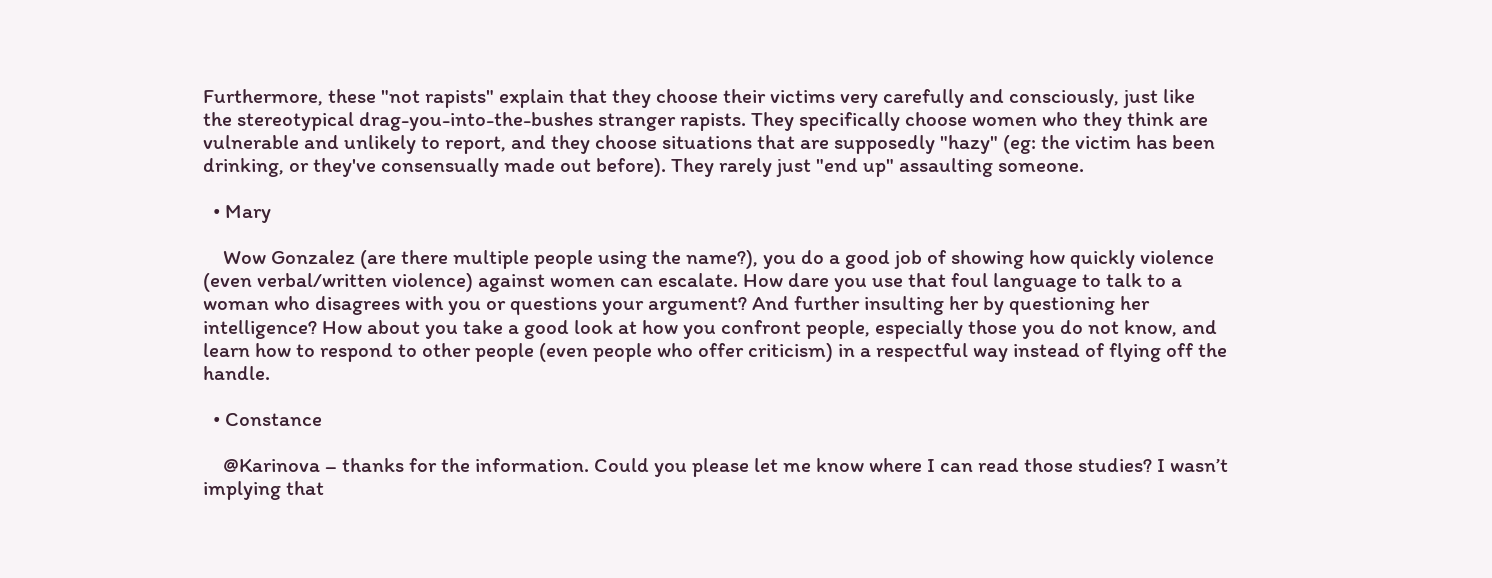Furthermore, these "not rapists" explain that they choose their victims very carefully and consciously, just like the stereotypical drag-you-into-the-bushes stranger rapists. They specifically choose women who they think are vulnerable and unlikely to report, and they choose situations that are supposedly "hazy" (eg: the victim has been drinking, or they've consensually made out before). They rarely just "end up" assaulting someone.

  • Mary

    Wow Gonzalez (are there multiple people using the name?), you do a good job of showing how quickly violence (even verbal/written violence) against women can escalate. How dare you use that foul language to talk to a woman who disagrees with you or questions your argument? And further insulting her by questioning her intelligence? How about you take a good look at how you confront people, especially those you do not know, and learn how to respond to other people (even people who offer criticism) in a respectful way instead of flying off the handle.

  • Constance

    @Karinova – thanks for the information. Could you please let me know where I can read those studies? I wasn’t implying that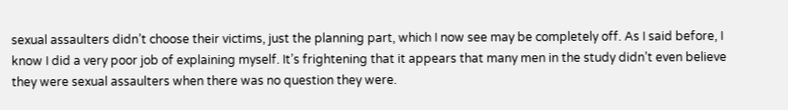sexual assaulters didn’t choose their victims, just the planning part, which I now see may be completely off. As I said before, I know I did a very poor job of explaining myself. It’s frightening that it appears that many men in the study didn’t even believe they were sexual assaulters when there was no question they were.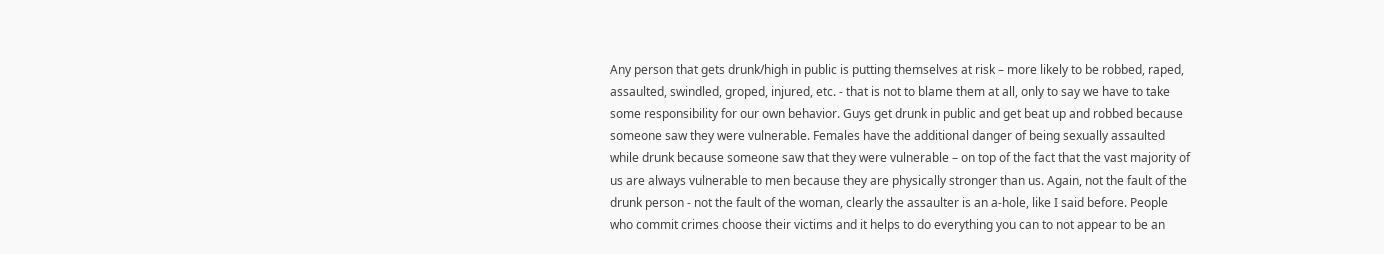Any person that gets drunk/high in public is putting themselves at risk – more likely to be robbed, raped, assaulted, swindled, groped, injured, etc. - that is not to blame them at all, only to say we have to take some responsibility for our own behavior. Guys get drunk in public and get beat up and robbed because someone saw they were vulnerable. Females have the additional danger of being sexually assaulted while drunk because someone saw that they were vulnerable – on top of the fact that the vast majority of us are always vulnerable to men because they are physically stronger than us. Again, not the fault of the drunk person - not the fault of the woman, clearly the assaulter is an a-hole, like I said before. People who commit crimes choose their victims and it helps to do everything you can to not appear to be an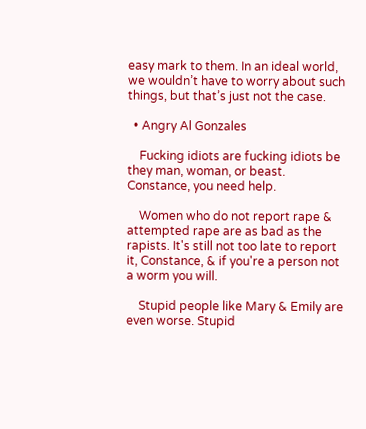easy mark to them. In an ideal world, we wouldn’t have to worry about such things, but that’s just not the case.

  • Angry Al Gonzales

    Fucking idiots are fucking idiots be they man, woman, or beast. Constance, you need help.

    Women who do not report rape & attempted rape are as bad as the rapists. It's still not too late to report it, Constance, & if you're a person not a worm you will.

    Stupid people like Mary & Emily are even worse. Stupid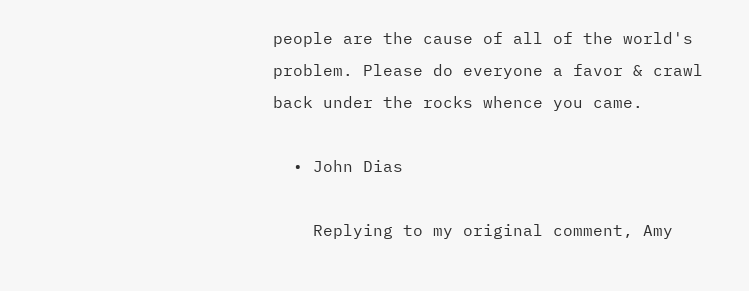people are the cause of all of the world's problem. Please do everyone a favor & crawl back under the rocks whence you came.

  • John Dias

    Replying to my original comment, Amy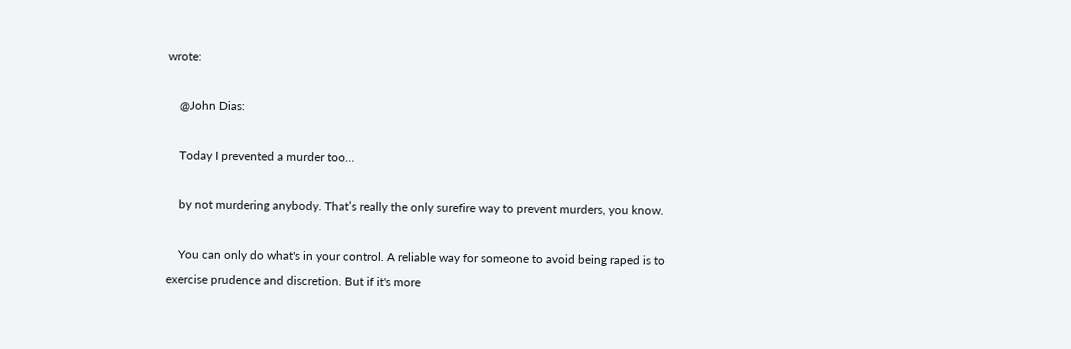wrote:

    @John Dias:

    Today I prevented a murder too…

    by not murdering anybody. That’s really the only surefire way to prevent murders, you know.

    You can only do what's in your control. A reliable way for someone to avoid being raped is to exercise prudence and discretion. But if it's more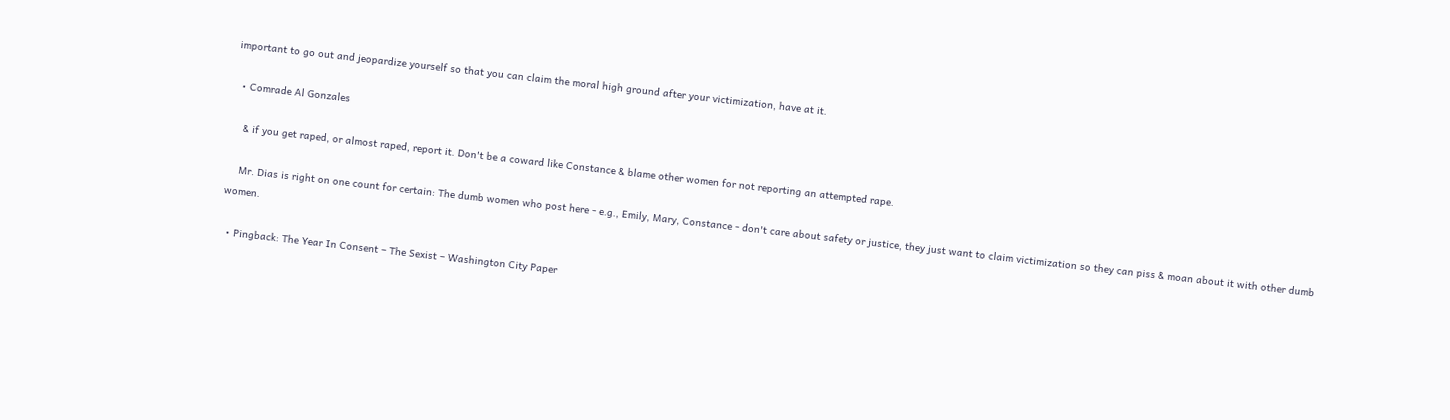important to go out and jeopardize yourself so that you can claim the moral high ground after your victimization, have at it.

  • Comrade Al Gonzales

    & if you get raped, or almost raped, report it. Don't be a coward like Constance & blame other women for not reporting an attempted rape.

    Mr. Dias is right on one count for certain: The dumb women who post here - e.g., Emily, Mary, Constance - don't care about safety or justice, they just want to claim victimization so they can piss & moan about it with other dumb women.

  • Pingback: The Year In Consent – The Sexist – Washington City Paper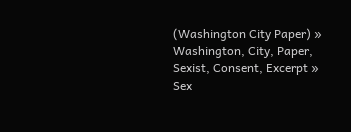(Washington City Paper) » Washington, City, Paper, Sexist, Consent, Excerpt » Sex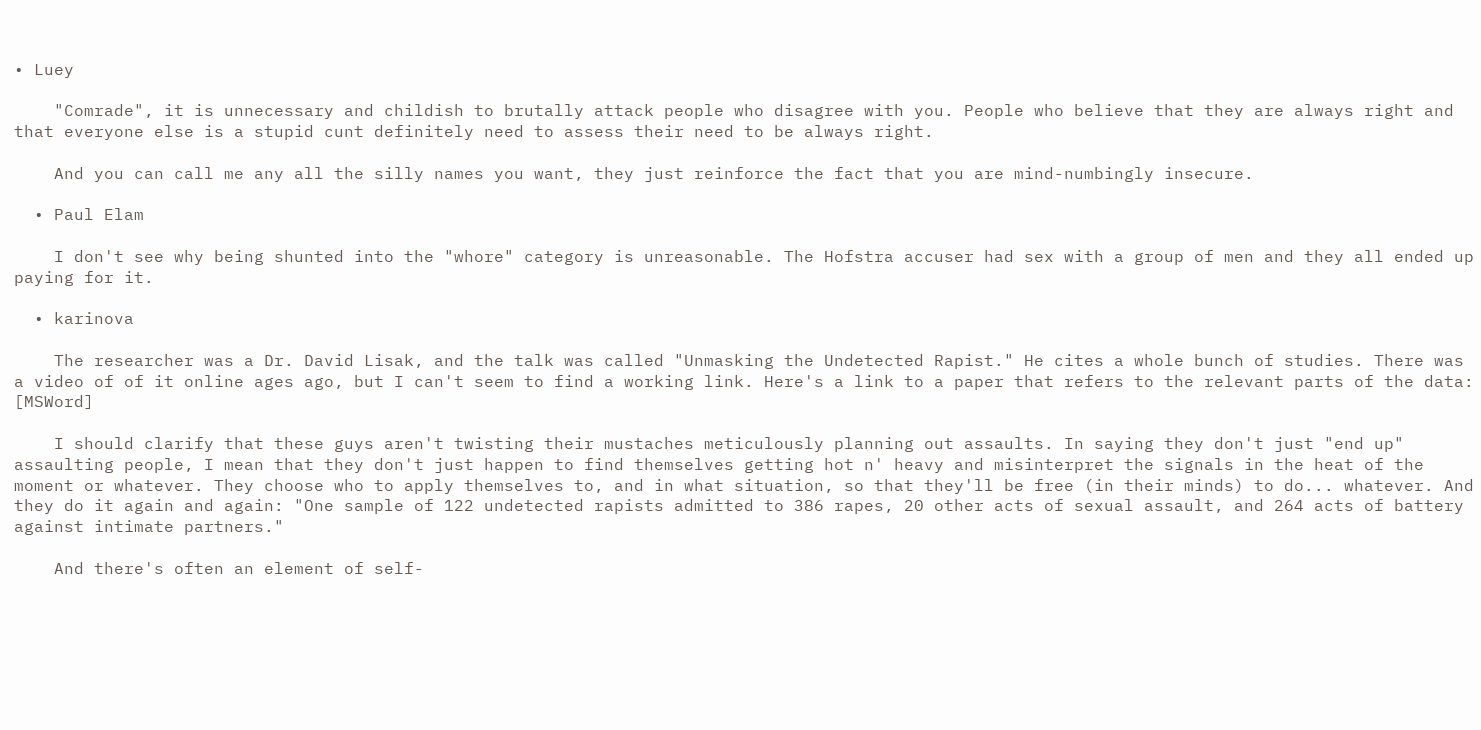• Luey

    "Comrade", it is unnecessary and childish to brutally attack people who disagree with you. People who believe that they are always right and that everyone else is a stupid cunt definitely need to assess their need to be always right.

    And you can call me any all the silly names you want, they just reinforce the fact that you are mind-numbingly insecure.

  • Paul Elam

    I don't see why being shunted into the "whore" category is unreasonable. The Hofstra accuser had sex with a group of men and they all ended up paying for it.

  • karinova

    The researcher was a Dr. David Lisak, and the talk was called "Unmasking the Undetected Rapist." He cites a whole bunch of studies. There was a video of of it online ages ago, but I can't seem to find a working link. Here's a link to a paper that refers to the relevant parts of the data: [MSWord]

    I should clarify that these guys aren't twisting their mustaches meticulously planning out assaults. In saying they don't just "end up" assaulting people, I mean that they don't just happen to find themselves getting hot n' heavy and misinterpret the signals in the heat of the moment or whatever. They choose who to apply themselves to, and in what situation, so that they'll be free (in their minds) to do... whatever. And they do it again and again: "One sample of 122 undetected rapists admitted to 386 rapes, 20 other acts of sexual assault, and 264 acts of battery against intimate partners."

    And there's often an element of self-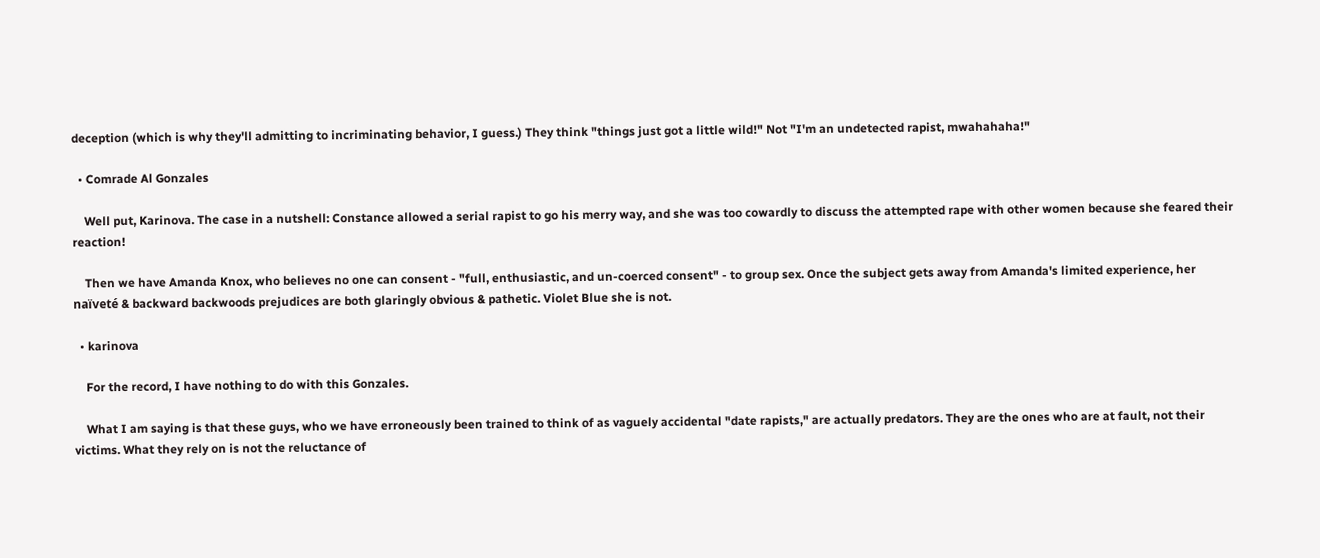deception (which is why they'll admitting to incriminating behavior, I guess.) They think "things just got a little wild!" Not "I'm an undetected rapist, mwahahaha!"

  • Comrade Al Gonzales

    Well put, Karinova. The case in a nutshell: Constance allowed a serial rapist to go his merry way, and she was too cowardly to discuss the attempted rape with other women because she feared their reaction!

    Then we have Amanda Knox, who believes no one can consent - "full, enthusiastic, and un-coerced consent" - to group sex. Once the subject gets away from Amanda's limited experience, her naïveté & backward backwoods prejudices are both glaringly obvious & pathetic. Violet Blue she is not.

  • karinova

    For the record, I have nothing to do with this Gonzales.

    What I am saying is that these guys, who we have erroneously been trained to think of as vaguely accidental "date rapists," are actually predators. They are the ones who are at fault, not their victims. What they rely on is not the reluctance of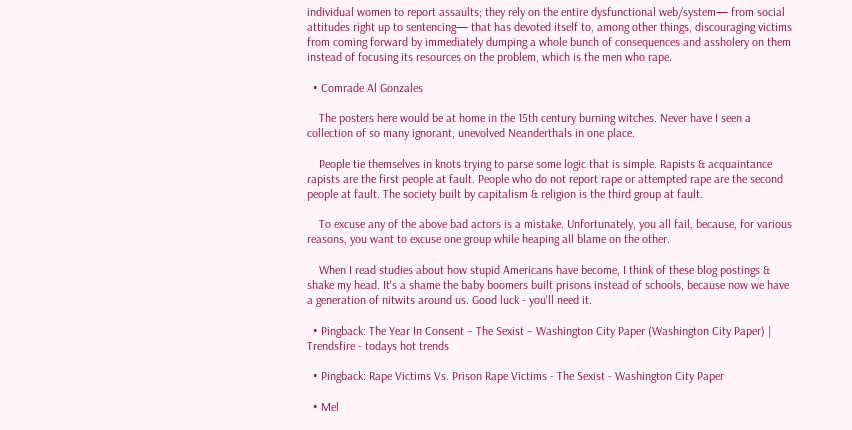individual women to report assaults; they rely on the entire dysfunctional web/system— from social attitudes right up to sentencing— that has devoted itself to, among other things, discouraging victims from coming forward by immediately dumping a whole bunch of consequences and assholery on them instead of focusing its resources on the problem, which is the men who rape.

  • Comrade Al Gonzales

    The posters here would be at home in the 15th century burning witches. Never have I seen a collection of so many ignorant, unevolved Neanderthals in one place.

    People tie themselves in knots trying to parse some logic that is simple. Rapists & acquaintance rapists are the first people at fault. People who do not report rape or attempted rape are the second people at fault. The society built by capitalism & religion is the third group at fault.

    To excuse any of the above bad actors is a mistake. Unfortunately, you all fail, because, for various reasons, you want to excuse one group while heaping all blame on the other.

    When I read studies about how stupid Americans have become, I think of these blog postings & shake my head. It's a shame the baby boomers built prisons instead of schools, because now we have a generation of nitwits around us. Good luck - you'll need it.

  • Pingback: The Year In Consent – The Sexist – Washington City Paper (Washington City Paper) | Trendsfire - todays hot trends

  • Pingback: Rape Victims Vs. Prison Rape Victims - The Sexist - Washington City Paper

  • Mel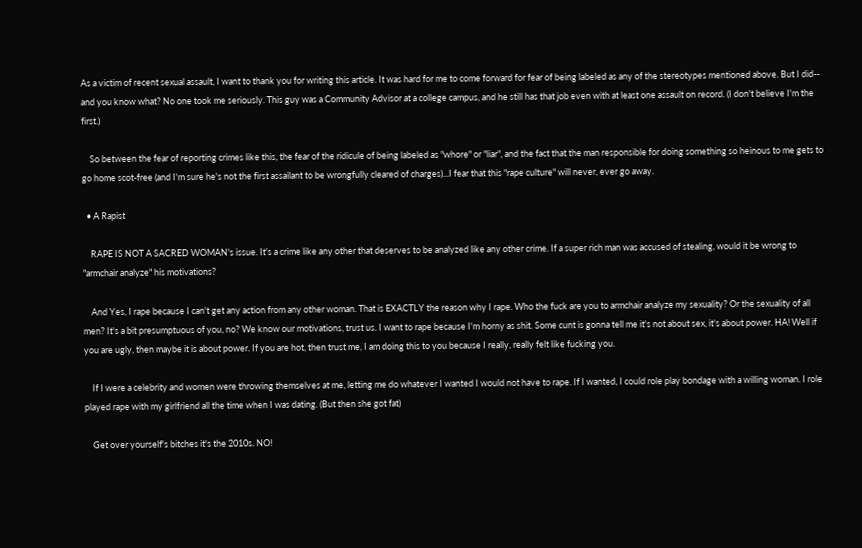As a victim of recent sexual assault, I want to thank you for writing this article. It was hard for me to come forward for fear of being labeled as any of the stereotypes mentioned above. But I did-- and you know what? No one took me seriously. This guy was a Community Advisor at a college campus, and he still has that job even with at least one assault on record. (I don't believe I'm the first.)

    So between the fear of reporting crimes like this, the fear of the ridicule of being labeled as "whore" or "liar", and the fact that the man responsible for doing something so heinous to me gets to go home scot-free (and I'm sure he's not the first assailant to be wrongfully cleared of charges)...I fear that this "rape culture" will never, ever go away.

  • A Rapist

    RAPE IS NOT A SACRED WOMAN's issue. It's a crime like any other that deserves to be analyzed like any other crime. If a super rich man was accused of stealing, would it be wrong to "armchair analyze" his motivations?

    And Yes, I rape because I can't get any action from any other woman. That is EXACTLY the reason why I rape. Who the fuck are you to armchair analyze my sexuality? Or the sexuality of all men? It's a bit presumptuous of you, no? We know our motivations, trust us. I want to rape because I'm horny as shit. Some cunt is gonna tell me it's not about sex, it's about power. HA! Well if you are ugly, then maybe it is about power. If you are hot, then trust me, I am doing this to you because I really, really felt like fucking you.

    If I were a celebrity and women were throwing themselves at me, letting me do whatever I wanted I would not have to rape. If I wanted, I could role play bondage with a willing woman. I role played rape with my girlfriend all the time when I was dating. (But then she got fat)

    Get over yourself's bitches it's the 2010s. NO!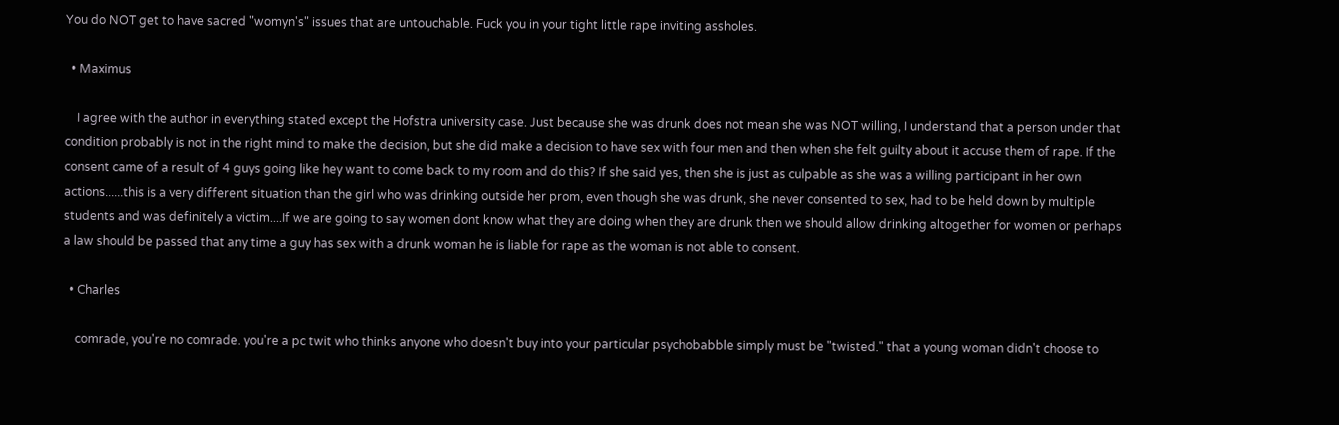You do NOT get to have sacred "womyn's" issues that are untouchable. Fuck you in your tight little rape inviting assholes.

  • Maximus

    I agree with the author in everything stated except the Hofstra university case. Just because she was drunk does not mean she was NOT willing, I understand that a person under that condition probably is not in the right mind to make the decision, but she did make a decision to have sex with four men and then when she felt guilty about it accuse them of rape. If the consent came of a result of 4 guys going like hey want to come back to my room and do this? If she said yes, then she is just as culpable as she was a willing participant in her own actions......this is a very different situation than the girl who was drinking outside her prom, even though she was drunk, she never consented to sex, had to be held down by multiple students and was definitely a victim....If we are going to say women dont know what they are doing when they are drunk then we should allow drinking altogether for women or perhaps a law should be passed that any time a guy has sex with a drunk woman he is liable for rape as the woman is not able to consent.

  • Charles

    comrade, you're no comrade. you're a pc twit who thinks anyone who doesn't buy into your particular psychobabble simply must be "twisted." that a young woman didn't choose to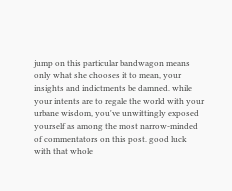jump on this particular bandwagon means only what she chooses it to mean, your insights and indictments be damned. while your intents are to regale the world with your urbane wisdom, you've unwittingly exposed yourself as among the most narrow-minded of commentators on this post. good luck with that whole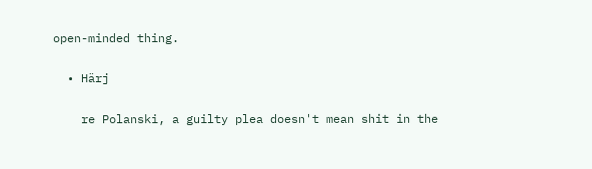open-minded thing.

  • Härj

    re Polanski, a guilty plea doesn't mean shit in the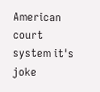American court system it's joke